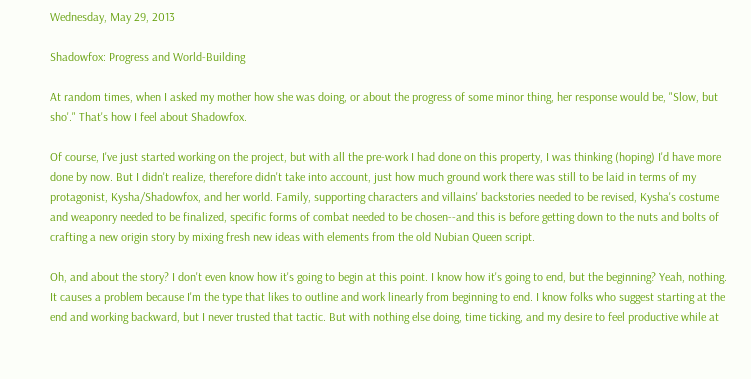Wednesday, May 29, 2013

Shadowfox: Progress and World-Building

At random times, when I asked my mother how she was doing, or about the progress of some minor thing, her response would be, "Slow, but sho'." That's how I feel about Shadowfox.

Of course, I've just started working on the project, but with all the pre-work I had done on this property, I was thinking (hoping) I'd have more done by now. But I didn't realize, therefore didn't take into account, just how much ground work there was still to be laid in terms of my protagonist, Kysha/Shadowfox, and her world. Family, supporting characters and villains' backstories needed to be revised, Kysha's costume and weaponry needed to be finalized, specific forms of combat needed to be chosen--and this is before getting down to the nuts and bolts of crafting a new origin story by mixing fresh new ideas with elements from the old Nubian Queen script.

Oh, and about the story? I don't even know how it's going to begin at this point. I know how it's going to end, but the beginning? Yeah, nothing. It causes a problem because I'm the type that likes to outline and work linearly from beginning to end. I know folks who suggest starting at the end and working backward, but I never trusted that tactic. But with nothing else doing, time ticking, and my desire to feel productive while at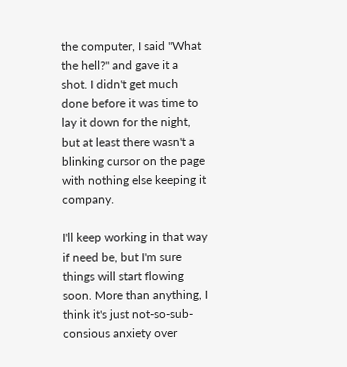the computer, I said "What the hell?" and gave it a shot. I didn't get much done before it was time to lay it down for the night, but at least there wasn't a blinking cursor on the page with nothing else keeping it company.

I'll keep working in that way if need be, but I'm sure things will start flowing soon. More than anything, I think it's just not-so-sub-consious anxiety over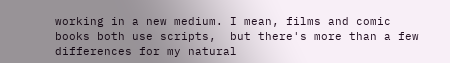working in a new medium. I mean, films and comic books both use scripts,  but there's more than a few differences for my natural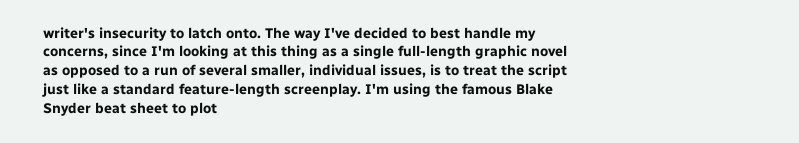writer's insecurity to latch onto. The way I've decided to best handle my concerns, since I'm looking at this thing as a single full-length graphic novel as opposed to a run of several smaller, individual issues, is to treat the script just like a standard feature-length screenplay. I'm using the famous Blake Snyder beat sheet to plot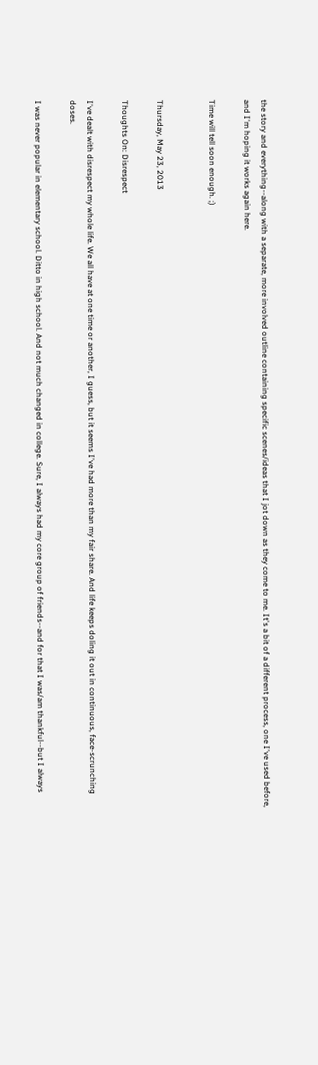the story and everything--along with a separate, more involved outline containing specific scenes/ideas that I jot down as they come to me. It's a bit of a different process, one I've used before, and I'm hoping it works again here.

Time will tell soon enough. ;)


Thursday, May 23, 2013

Thoughts On: Disrespect

I've dealt with disrespect my whole life. We all have at one time or another, I guess, but it seems I've had more than my fair share. And life keeps doling it out in continuous, face-scrunching doses.

I was never popular in elementary school. Ditto in high school. And not much changed in college. Sure, I always had my core group of friends--and for that I was/am thankful--but I always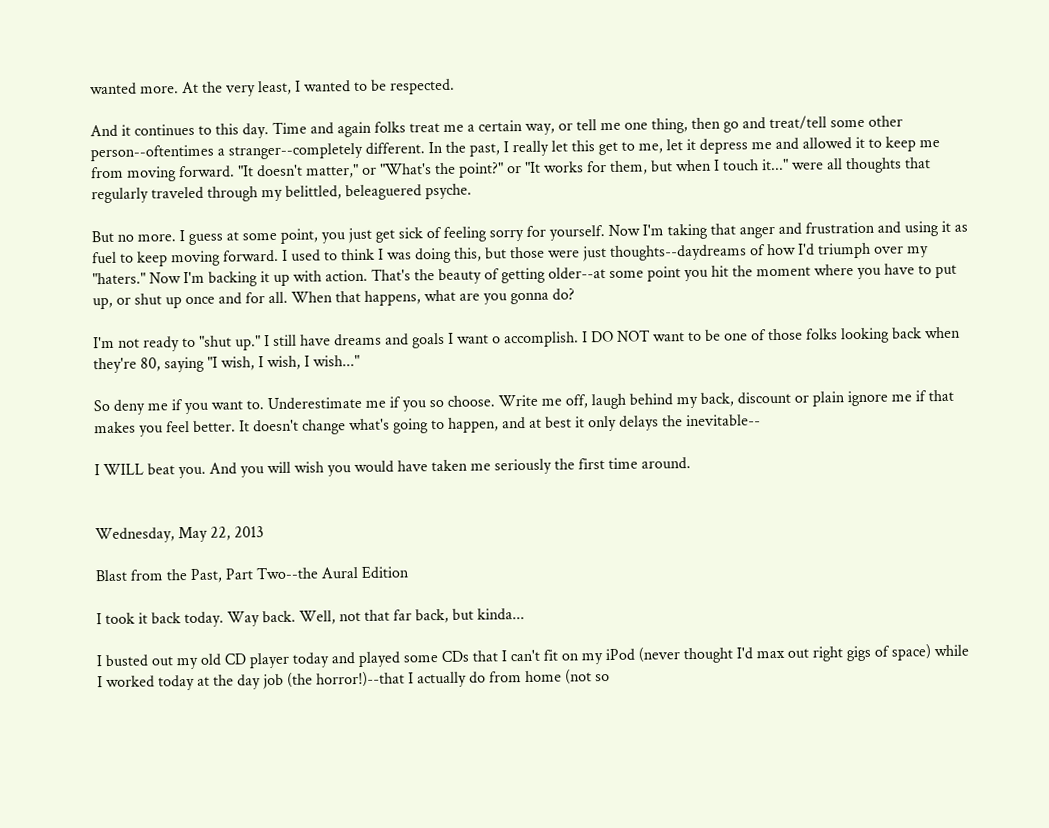wanted more. At the very least, I wanted to be respected.

And it continues to this day. Time and again folks treat me a certain way, or tell me one thing, then go and treat/tell some other person--oftentimes a stranger--completely different. In the past, I really let this get to me, let it depress me and allowed it to keep me from moving forward. "It doesn't matter," or "What's the point?" or "It works for them, but when I touch it..." were all thoughts that regularly traveled through my belittled, beleaguered psyche.

But no more. I guess at some point, you just get sick of feeling sorry for yourself. Now I'm taking that anger and frustration and using it as fuel to keep moving forward. I used to think I was doing this, but those were just thoughts--daydreams of how I'd triumph over my "haters." Now I'm backing it up with action. That's the beauty of getting older--at some point you hit the moment where you have to put up, or shut up once and for all. When that happens, what are you gonna do?

I'm not ready to "shut up." I still have dreams and goals I want o accomplish. I DO NOT want to be one of those folks looking back when they're 80, saying "I wish, I wish, I wish..."

So deny me if you want to. Underestimate me if you so choose. Write me off, laugh behind my back, discount or plain ignore me if that makes you feel better. It doesn't change what's going to happen, and at best it only delays the inevitable--

I WILL beat you. And you will wish you would have taken me seriously the first time around.


Wednesday, May 22, 2013

Blast from the Past, Part Two--the Aural Edition

I took it back today. Way back. Well, not that far back, but kinda...

I busted out my old CD player today and played some CDs that I can't fit on my iPod (never thought I'd max out right gigs of space) while I worked today at the day job (the horror!)--that I actually do from home (not so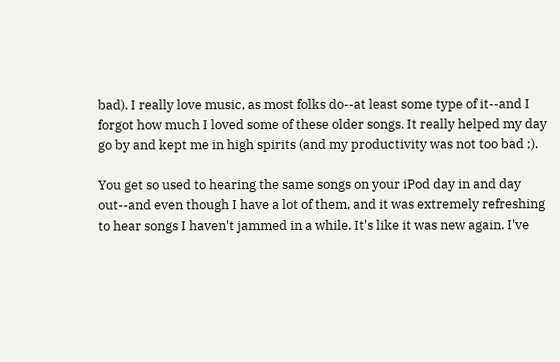bad). I really love music, as most folks do--at least some type of it--and I forgot how much I loved some of these older songs. It really helped my day go by and kept me in high spirits (and my productivity was not too bad ;).

You get so used to hearing the same songs on your iPod day in and day out--and even though I have a lot of them, and it was extremely refreshing to hear songs I haven't jammed in a while. It's like it was new again. I've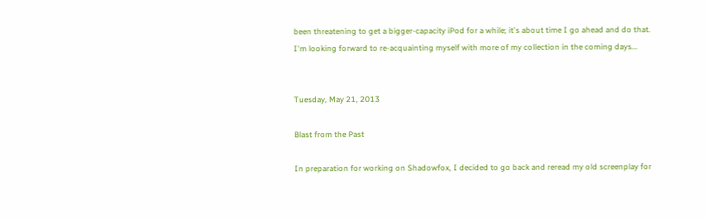been threatening to get a bigger-capacity iPod for a while; it's about time I go ahead and do that. I'm looking forward to re-acquainting myself with more of my collection in the coming days...


Tuesday, May 21, 2013

Blast from the Past

In preparation for working on Shadowfox, I decided to go back and reread my old screenplay for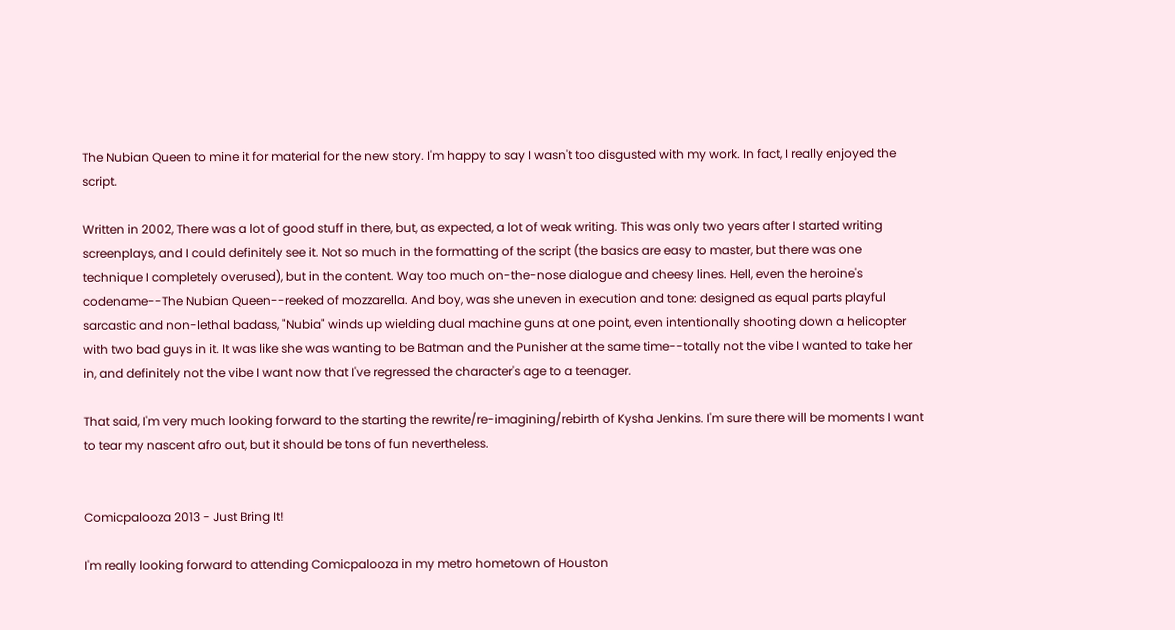The Nubian Queen to mine it for material for the new story. I'm happy to say I wasn't too disgusted with my work. In fact, I really enjoyed the script.

Written in 2002, There was a lot of good stuff in there, but, as expected, a lot of weak writing. This was only two years after I started writing screenplays, and I could definitely see it. Not so much in the formatting of the script (the basics are easy to master, but there was one technique I completely overused), but in the content. Way too much on-the-nose dialogue and cheesy lines. Hell, even the heroine's codename--The Nubian Queen--reeked of mozzarella. And boy, was she uneven in execution and tone: designed as equal parts playful sarcastic and non-lethal badass, "Nubia" winds up wielding dual machine guns at one point, even intentionally shooting down a helicopter with two bad guys in it. It was like she was wanting to be Batman and the Punisher at the same time--totally not the vibe I wanted to take her in, and definitely not the vibe I want now that I've regressed the character's age to a teenager.

That said, I'm very much looking forward to the starting the rewrite/re-imagining/rebirth of Kysha Jenkins. I'm sure there will be moments I want to tear my nascent afro out, but it should be tons of fun nevertheless.


Comicpalooza 2013 - Just Bring It!

I'm really looking forward to attending Comicpalooza in my metro hometown of Houston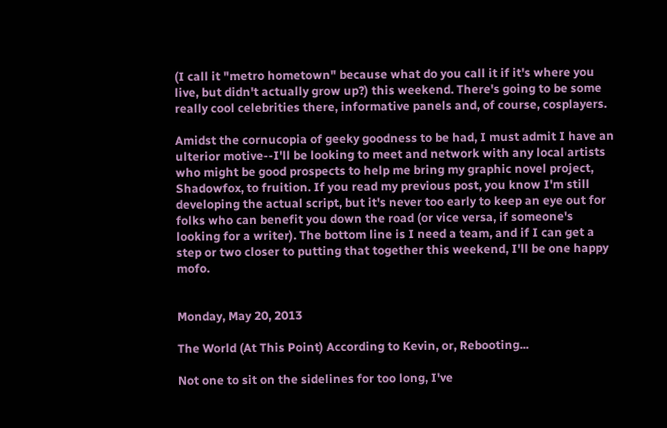(I call it "metro hometown" because what do you call it if it's where you live, but didn't actually grow up?) this weekend. There's going to be some really cool celebrities there, informative panels and, of course, cosplayers.

Amidst the cornucopia of geeky goodness to be had, I must admit I have an ulterior motive--I'll be looking to meet and network with any local artists who might be good prospects to help me bring my graphic novel project, Shadowfox, to fruition. If you read my previous post, you know I'm still developing the actual script, but it's never too early to keep an eye out for folks who can benefit you down the road (or vice versa, if someone's looking for a writer). The bottom line is I need a team, and if I can get a step or two closer to putting that together this weekend, I'll be one happy mofo.


Monday, May 20, 2013

The World (At This Point) According to Kevin, or, Rebooting...

Not one to sit on the sidelines for too long, I've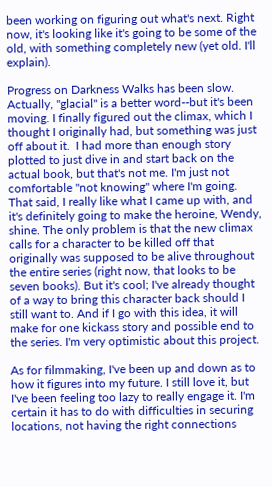been working on figuring out what's next. Right now, it's looking like it's going to be some of the old, with something completely new (yet old. I'll explain).

Progress on Darkness Walks has been slow. Actually, "glacial" is a better word--but it's been moving. I finally figured out the climax, which I thought I originally had, but something was just off about it.  I had more than enough story plotted to just dive in and start back on the actual book, but that's not me. I'm just not comfortable "not knowing" where I'm going. That said, I really like what I came up with, and it's definitely going to make the heroine, Wendy, shine. The only problem is that the new climax calls for a character to be killed off that originally was supposed to be alive throughout the entire series (right now, that looks to be seven books). But it's cool; I've already thought of a way to bring this character back should I still want to. And if I go with this idea, it will make for one kickass story and possible end to the series. I'm very optimistic about this project.

As for filmmaking, I've been up and down as to how it figures into my future. I still love it, but I've been feeling too lazy to really engage it. I'm certain it has to do with difficulties in securing locations, not having the right connections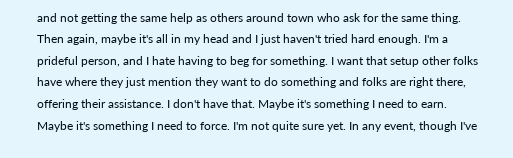and not getting the same help as others around town who ask for the same thing. Then again, maybe it's all in my head and I just haven't tried hard enough. I'm a prideful person, and I hate having to beg for something. I want that setup other folks have where they just mention they want to do something and folks are right there, offering their assistance. I don't have that. Maybe it's something I need to earn. Maybe it's something I need to force. I'm not quite sure yet. In any event, though I've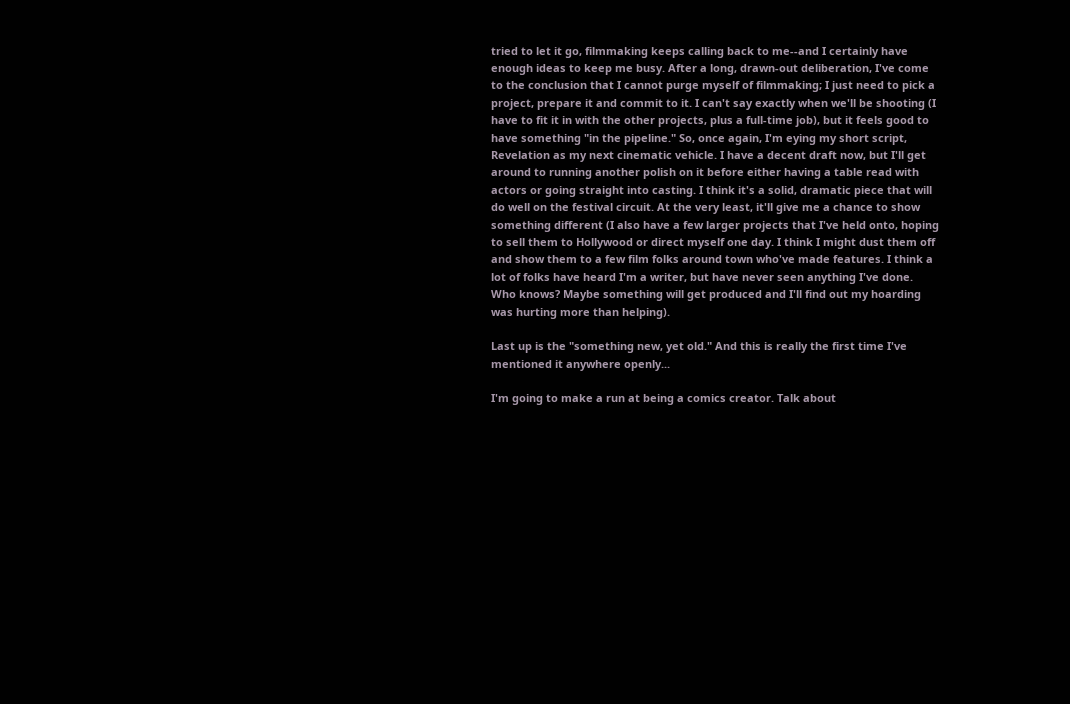tried to let it go, filmmaking keeps calling back to me--and I certainly have enough ideas to keep me busy. After a long, drawn-out deliberation, I've come to the conclusion that I cannot purge myself of filmmaking; I just need to pick a project, prepare it and commit to it. I can't say exactly when we'll be shooting (I have to fit it in with the other projects, plus a full-time job), but it feels good to have something "in the pipeline." So, once again, I'm eying my short script, Revelation as my next cinematic vehicle. I have a decent draft now, but I'll get around to running another polish on it before either having a table read with actors or going straight into casting. I think it's a solid, dramatic piece that will do well on the festival circuit. At the very least, it'll give me a chance to show something different (I also have a few larger projects that I've held onto, hoping to sell them to Hollywood or direct myself one day. I think I might dust them off and show them to a few film folks around town who've made features. I think a lot of folks have heard I'm a writer, but have never seen anything I've done. Who knows? Maybe something will get produced and I'll find out my hoarding was hurting more than helping).

Last up is the "something new, yet old." And this is really the first time I've mentioned it anywhere openly...

I'm going to make a run at being a comics creator. Talk about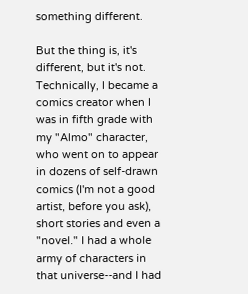something different.

But the thing is, it's different, but it's not. Technically, I became a comics creator when I was in fifth grade with my "Almo" character, who went on to appear in dozens of self-drawn comics (I'm not a good artist, before you ask), short stories and even a "novel." I had a whole army of characters in that universe--and I had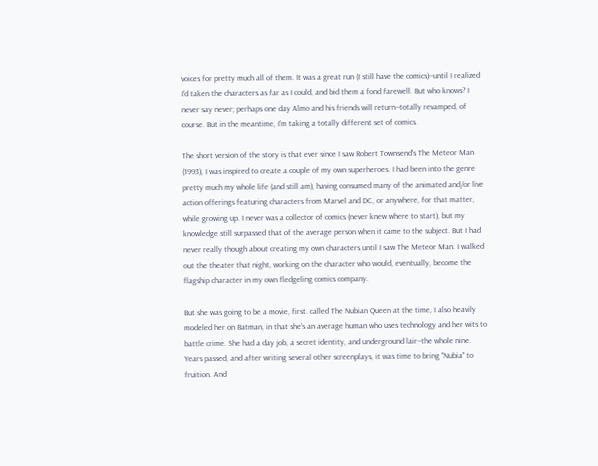voices for pretty much all of them. It was a great run (I still have the comics)--until I realized I'd taken the characters as far as I could, and bid them a fond farewell. But who knows? I never say never; perhaps one day Almo and his friends will return--totally revamped, of course. But in the meantime, I'm taking a totally different set of comics.

The short version of the story is that ever since I saw Robert Townsend's The Meteor Man (1993), I was inspired to create a couple of my own superheroes. I had been into the genre pretty much my whole life (and still am), having consumed many of the animated and/or live action offerings featuring characters from Marvel and DC, or anywhere, for that matter, while growing up. I never was a collector of comics (never knew where to start), but my knowledge still surpassed that of the average person when it came to the subject. But I had never really though about creating my own characters until I saw The Meteor Man. I walked out the theater that night, working on the character who would, eventually, become the flagship character in my own fledgeling comics company.

But she was going to be a movie, first. called The Nubian Queen at the time, I also heavily modeled her on Batman, in that she's an average human who uses technology and her wits to battle crime. She had a day job, a secret identity, and underground lair--the whole nine. Years passed, and after writing several other screenplays, it was time to bring "Nubia" to fruition. And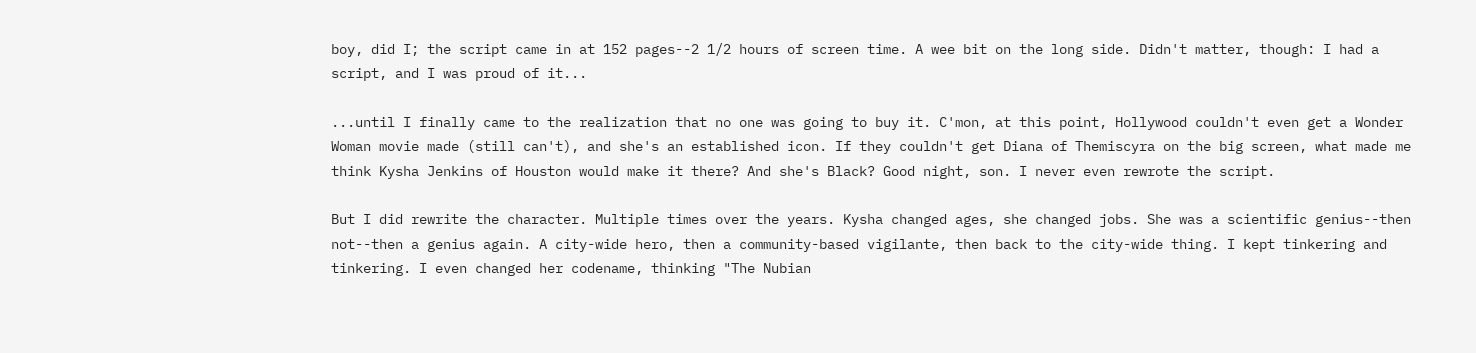boy, did I; the script came in at 152 pages--2 1/2 hours of screen time. A wee bit on the long side. Didn't matter, though: I had a script, and I was proud of it...

...until I finally came to the realization that no one was going to buy it. C'mon, at this point, Hollywood couldn't even get a Wonder Woman movie made (still can't), and she's an established icon. If they couldn't get Diana of Themiscyra on the big screen, what made me think Kysha Jenkins of Houston would make it there? And she's Black? Good night, son. I never even rewrote the script.

But I did rewrite the character. Multiple times over the years. Kysha changed ages, she changed jobs. She was a scientific genius--then not--then a genius again. A city-wide hero, then a community-based vigilante, then back to the city-wide thing. I kept tinkering and tinkering. I even changed her codename, thinking "The Nubian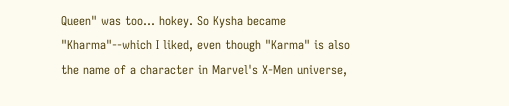Queen" was too... hokey. So Kysha became "Kharma"--which I liked, even though "Karma" is also the name of a character in Marvel's X-Men universe,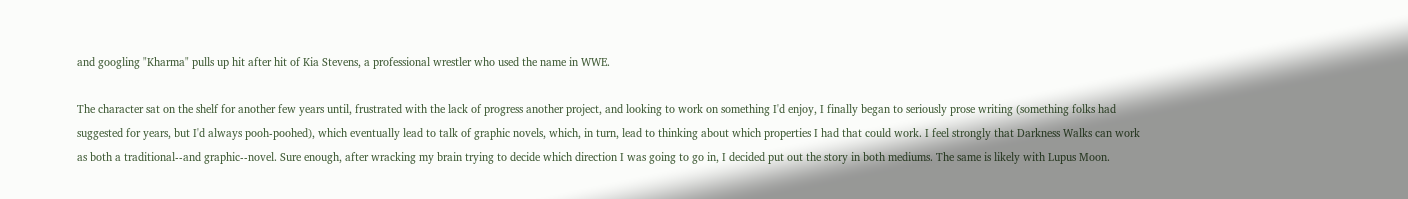and googling "Kharma" pulls up hit after hit of Kia Stevens, a professional wrestler who used the name in WWE.

The character sat on the shelf for another few years until, frustrated with the lack of progress another project, and looking to work on something I'd enjoy, I finally began to seriously prose writing (something folks had suggested for years, but I'd always pooh-poohed), which eventually lead to talk of graphic novels, which, in turn, lead to thinking about which properties I had that could work. I feel strongly that Darkness Walks can work as both a traditional--and graphic--novel. Sure enough, after wracking my brain trying to decide which direction I was going to go in, I decided put out the story in both mediums. The same is likely with Lupus Moon.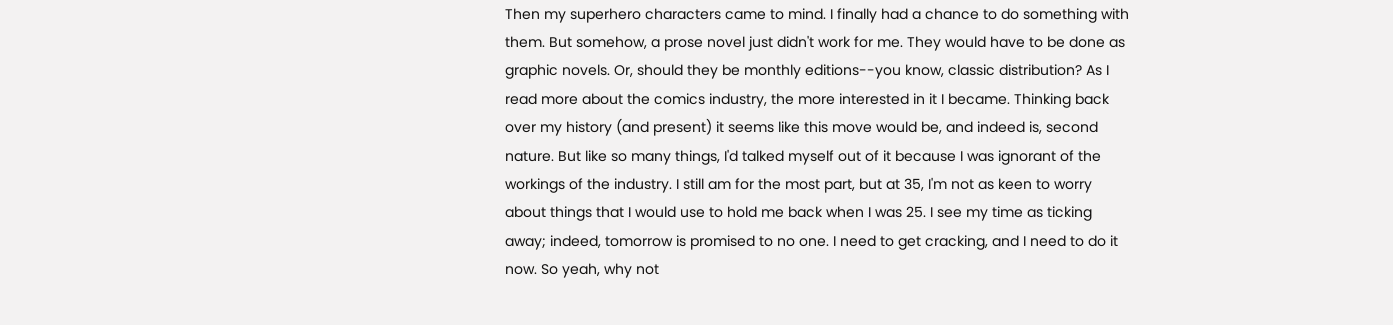Then my superhero characters came to mind. I finally had a chance to do something with them. But somehow, a prose novel just didn't work for me. They would have to be done as graphic novels. Or, should they be monthly editions--you know, classic distribution? As I read more about the comics industry, the more interested in it I became. Thinking back over my history (and present) it seems like this move would be, and indeed is, second nature. But like so many things, I'd talked myself out of it because I was ignorant of the workings of the industry. I still am for the most part, but at 35, I'm not as keen to worry about things that I would use to hold me back when I was 25. I see my time as ticking away; indeed, tomorrow is promised to no one. I need to get cracking, and I need to do it now. So yeah, why not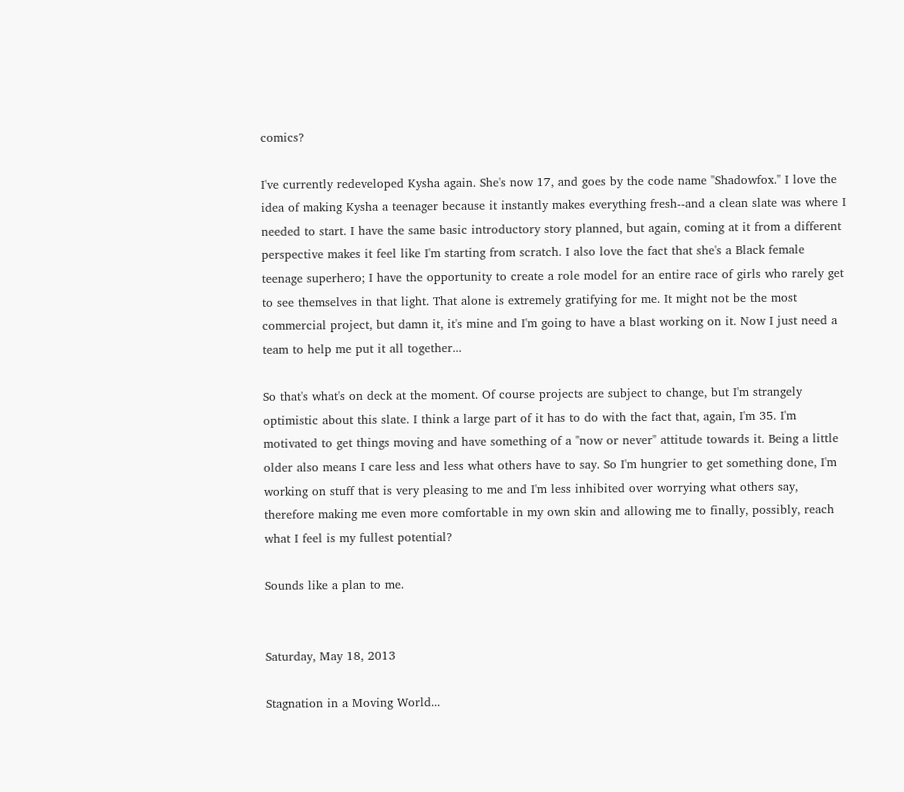comics?

I've currently redeveloped Kysha again. She's now 17, and goes by the code name "Shadowfox." I love the idea of making Kysha a teenager because it instantly makes everything fresh--and a clean slate was where I needed to start. I have the same basic introductory story planned, but again, coming at it from a different perspective makes it feel like I'm starting from scratch. I also love the fact that she's a Black female teenage superhero; I have the opportunity to create a role model for an entire race of girls who rarely get to see themselves in that light. That alone is extremely gratifying for me. It might not be the most commercial project, but damn it, it's mine and I'm going to have a blast working on it. Now I just need a team to help me put it all together...

So that's what's on deck at the moment. Of course projects are subject to change, but I'm strangely optimistic about this slate. I think a large part of it has to do with the fact that, again, I'm 35. I'm motivated to get things moving and have something of a "now or never" attitude towards it. Being a little older also means I care less and less what others have to say. So I'm hungrier to get something done, I'm working on stuff that is very pleasing to me and I'm less inhibited over worrying what others say, therefore making me even more comfortable in my own skin and allowing me to finally, possibly, reach what I feel is my fullest potential?

Sounds like a plan to me.


Saturday, May 18, 2013

Stagnation in a Moving World...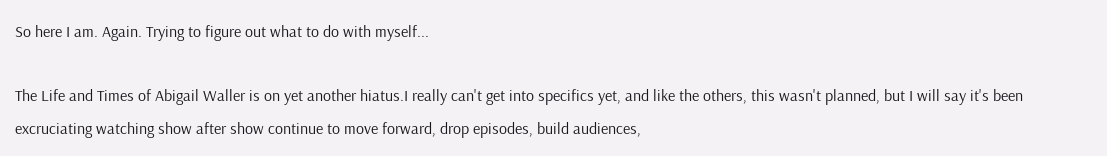So here I am. Again. Trying to figure out what to do with myself...

The Life and Times of Abigail Waller is on yet another hiatus.I really can't get into specifics yet, and like the others, this wasn't planned, but I will say it's been excruciating watching show after show continue to move forward, drop episodes, build audiences,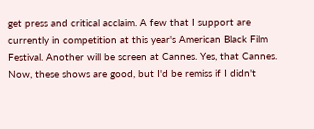get press and critical acclaim. A few that I support are currently in competition at this year's American Black Film Festival. Another will be screen at Cannes. Yes, that Cannes. Now, these shows are good, but I'd be remiss if I didn't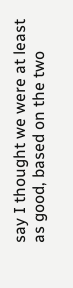say I thought we were at least as good, based on the two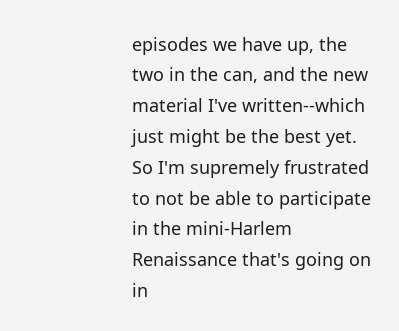episodes we have up, the two in the can, and the new material I've written--which just might be the best yet. So I'm supremely frustrated to not be able to participate in the mini-Harlem Renaissance that's going on in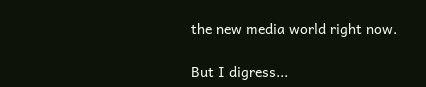the new media world right now.

But I digress...